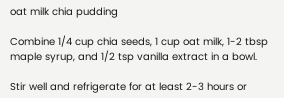oat milk chia pudding

Combine 1/4 cup chia seeds, 1 cup oat milk, 1-2 tbsp maple syrup, and 1/2 tsp vanilla extract in a bowl.

Stir well and refrigerate for at least 2-3 hours or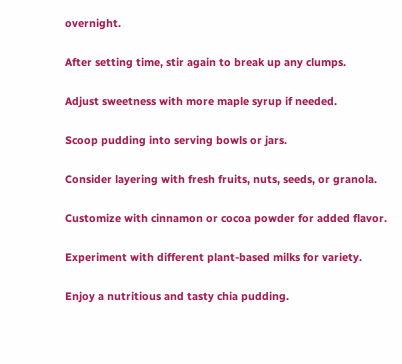overnight.

After setting time, stir again to break up any clumps.

Adjust sweetness with more maple syrup if needed.

Scoop pudding into serving bowls or jars.

Consider layering with fresh fruits, nuts, seeds, or granola.

Customize with cinnamon or cocoa powder for added flavor.

Experiment with different plant-based milks for variety.

Enjoy a nutritious and tasty chia pudding.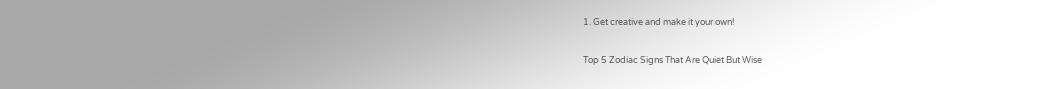1. Get creative and make it your own!

Top 5 Zodiac Signs That Are Quiet But Wise